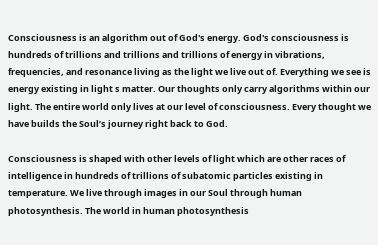Consciousness is an algorithm out of God's energy. God's consciousness is hundreds of trillions and trillions and trillions of energy in vibrations, frequencies, and resonance living as the light we live out of. Everything we see is energy existing in light s matter. Our thoughts only carry algorithms within our light. The entire world only lives at our level of consciousness. Every thought we have builds the Soul’s journey right back to God.

Consciousness is shaped with other levels of light which are other races of intelligence in hundreds of trillions of subatomic particles existing in temperature. We live through images in our Soul through human photosynthesis. The world in human photosynthesis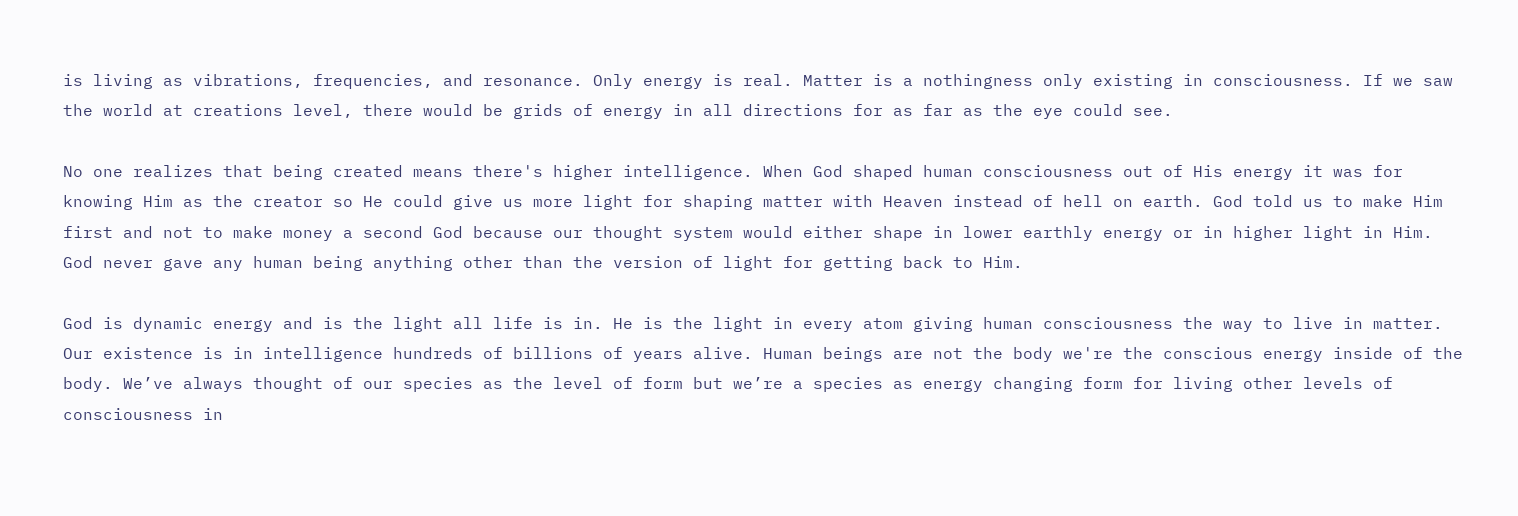is living as vibrations, frequencies, and resonance. Only energy is real. Matter is a nothingness only existing in consciousness. If we saw the world at creations level, there would be grids of energy in all directions for as far as the eye could see.

No one realizes that being created means there's higher intelligence. When God shaped human consciousness out of His energy it was for knowing Him as the creator so He could give us more light for shaping matter with Heaven instead of hell on earth. God told us to make Him first and not to make money a second God because our thought system would either shape in lower earthly energy or in higher light in Him. God never gave any human being anything other than the version of light for getting back to Him.

God is dynamic energy and is the light all life is in. He is the light in every atom giving human consciousness the way to live in matter. Our existence is in intelligence hundreds of billions of years alive. Human beings are not the body we're the conscious energy inside of the body. We’ve always thought of our species as the level of form but we’re a species as energy changing form for living other levels of consciousness in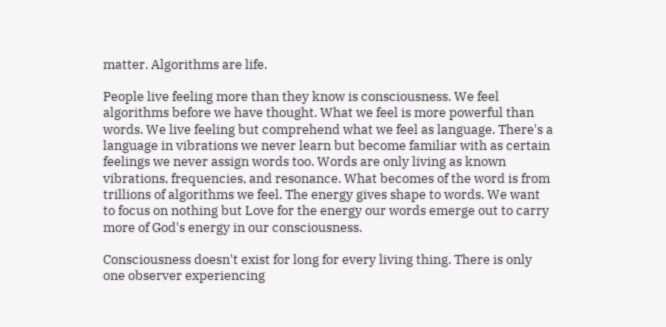matter. Algorithms are life.

People live feeling more than they know is consciousness. We feel algorithms before we have thought. What we feel is more powerful than words. We live feeling but comprehend what we feel as language. There's a language in vibrations we never learn but become familiar with as certain feelings we never assign words too. Words are only living as known vibrations, frequencies, and resonance. What becomes of the word is from trillions of algorithms we feel. The energy gives shape to words. We want to focus on nothing but Love for the energy our words emerge out to carry more of God's energy in our consciousness.

Consciousness doesn't exist for long for every living thing. There is only one observer experiencing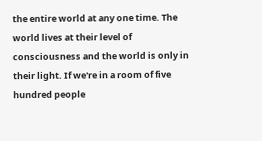the entire world at any one time. The world lives at their level of consciousness and the world is only in their light. If we're in a room of five hundred people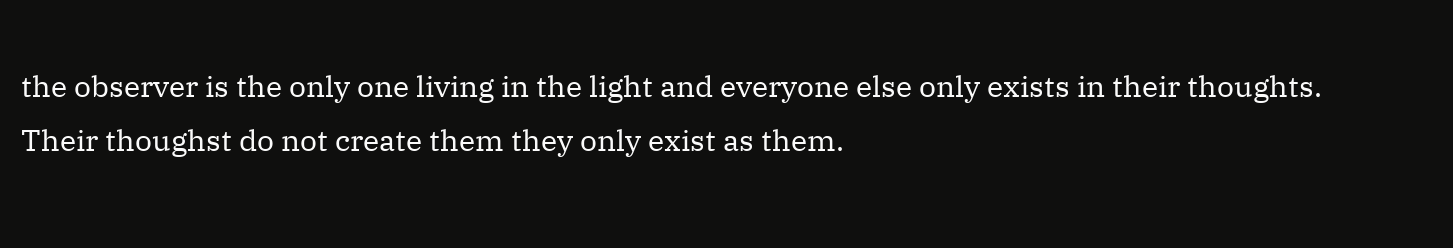the observer is the only one living in the light and everyone else only exists in their thoughts. Their thoughst do not create them they only exist as them.